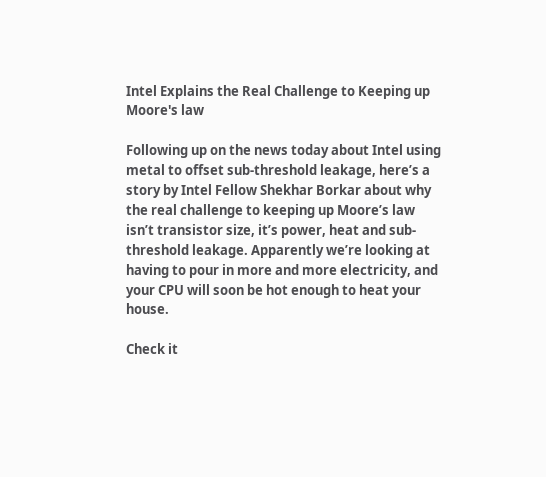Intel Explains the Real Challenge to Keeping up Moore's law

Following up on the news today about Intel using metal to offset sub-threshold leakage, here’s a story by Intel Fellow Shekhar Borkar about why the real challenge to keeping up Moore’s law isn’t transistor size, it’s power, heat and sub-threshold leakage. Apparently we’re looking at having to pour in more and more electricity, and your CPU will soon be hot enough to heat your house.

Check it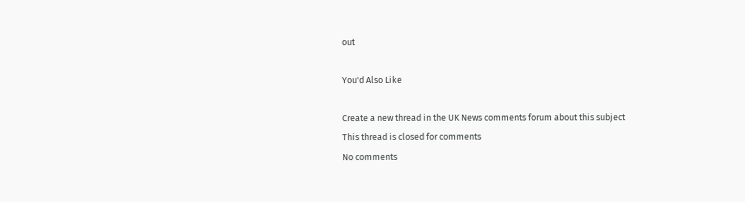out

You'd Also Like

Create a new thread in the UK News comments forum about this subject
This thread is closed for comments
No comments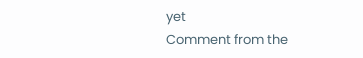yet
Comment from the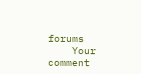forums
    Your comment